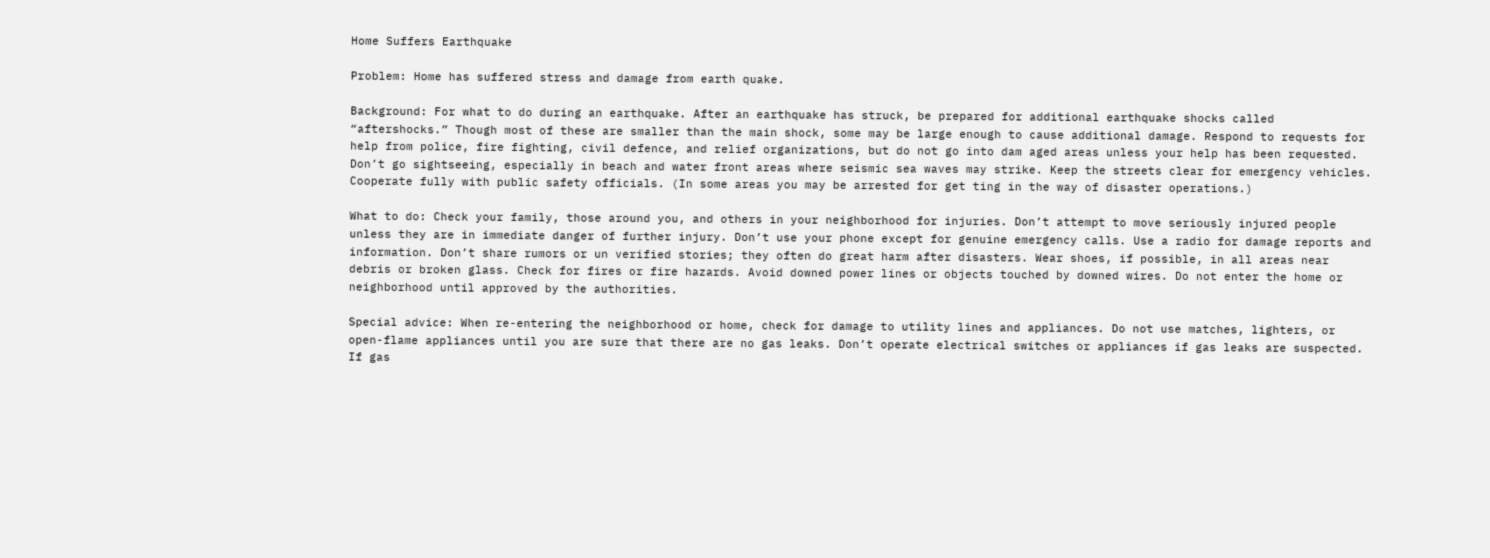Home Suffers Earthquake

Problem: Home has suffered stress and damage from earth quake.

Background: For what to do during an earthquake. After an earthquake has struck, be prepared for additional earthquake shocks called “aftershocks.” Though most of these are smaller than the main shock, some may be large enough to cause additional damage. Respond to requests for help from police, fire fighting, civil defence, and relief organizations, but do not go into dam aged areas unless your help has been requested. Don’t go sightseeing, especially in beach and water front areas where seismic sea waves may strike. Keep the streets clear for emergency vehicles. Cooperate fully with public safety officials. (In some areas you may be arrested for get ting in the way of disaster operations.)

What to do: Check your family, those around you, and others in your neighborhood for injuries. Don’t attempt to move seriously injured people unless they are in immediate danger of further injury. Don’t use your phone except for genuine emergency calls. Use a radio for damage reports and information. Don’t share rumors or un verified stories; they often do great harm after disasters. Wear shoes, if possible, in all areas near debris or broken glass. Check for fires or fire hazards. Avoid downed power lines or objects touched by downed wires. Do not enter the home or neighborhood until approved by the authorities.

Special advice: When re-entering the neighborhood or home, check for damage to utility lines and appliances. Do not use matches, lighters, or open-flame appliances until you are sure that there are no gas leaks. Don’t operate electrical switches or appliances if gas leaks are suspected. If gas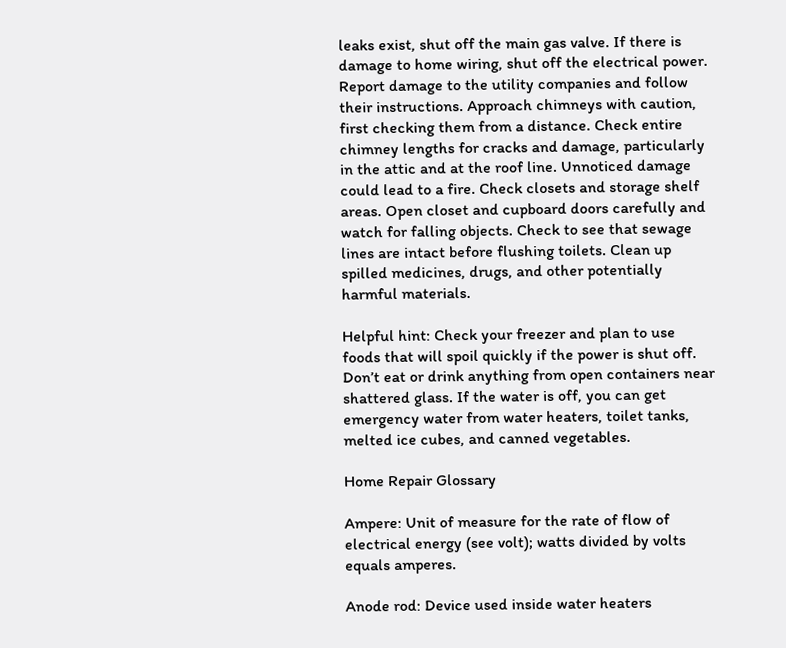leaks exist, shut off the main gas valve. If there is damage to home wiring, shut off the electrical power. Report damage to the utility companies and follow their instructions. Approach chimneys with caution, first checking them from a distance. Check entire chimney lengths for cracks and damage, particularly in the attic and at the roof line. Unnoticed damage could lead to a fire. Check closets and storage shelf areas. Open closet and cupboard doors carefully and watch for falling objects. Check to see that sewage lines are intact before flushing toilets. Clean up spilled medicines, drugs, and other potentially harmful materials.

Helpful hint: Check your freezer and plan to use foods that will spoil quickly if the power is shut off. Don’t eat or drink anything from open containers near shattered glass. If the water is off, you can get emergency water from water heaters, toilet tanks, melted ice cubes, and canned vegetables.

Home Repair Glossary

Ampere: Unit of measure for the rate of flow of electrical energy (see volt); watts divided by volts equals amperes.

Anode rod: Device used inside water heaters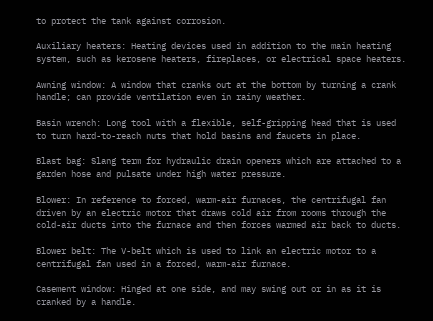to protect the tank against corrosion.

Auxiliary heaters: Heating devices used in addition to the main heating system, such as kerosene heaters, fireplaces, or electrical space heaters.

Awning window: A window that cranks out at the bottom by turning a crank handle; can provide ventilation even in rainy weather.

Basin wrench: Long tool with a flexible, self-gripping head that is used to turn hard-to-reach nuts that hold basins and faucets in place.

Blast bag: Slang term for hydraulic drain openers which are attached to a garden hose and pulsate under high water pressure.

Blower: In reference to forced, warm-air furnaces, the centrifugal fan driven by an electric motor that draws cold air from rooms through the cold-air ducts into the furnace and then forces warmed air back to ducts.

Blower belt: The V-belt which is used to link an electric motor to a centrifugal fan used in a forced, warm-air furnace.

Casement window: Hinged at one side, and may swing out or in as it is cranked by a handle.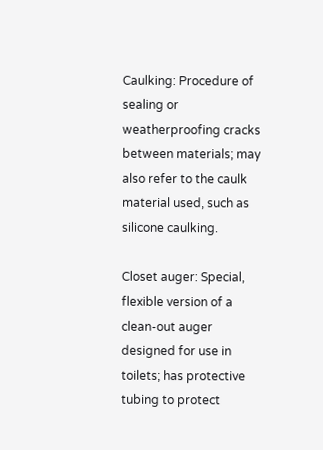Caulking: Procedure of sealing or weatherproofing cracks between materials; may also refer to the caulk material used, such as silicone caulking.

Closet auger: Special, flexible version of a clean-out auger designed for use in toilets; has protective tubing to protect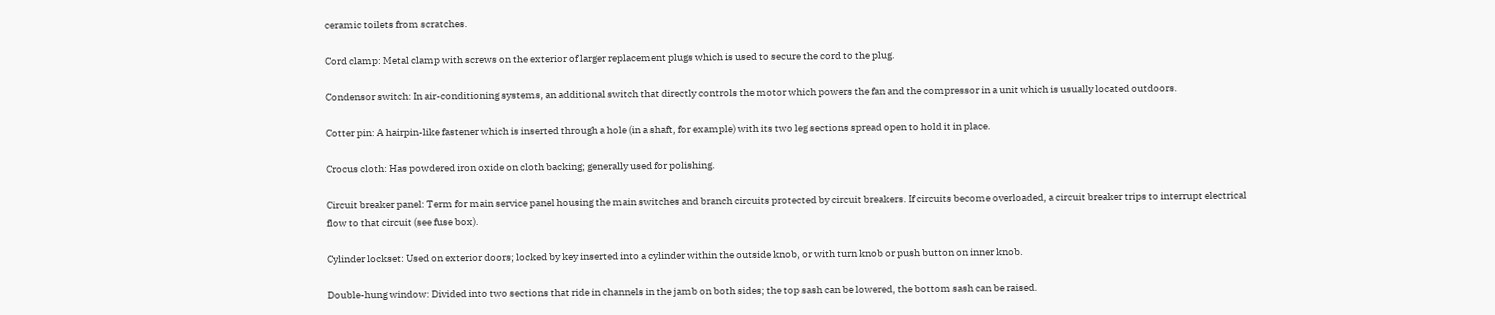ceramic toilets from scratches.

Cord clamp: Metal clamp with screws on the exterior of larger replacement plugs which is used to secure the cord to the plug.

Condensor switch: In air-conditioning systems, an additional switch that directly controls the motor which powers the fan and the compressor in a unit which is usually located outdoors.

Cotter pin: A hairpin-like fastener which is inserted through a hole (in a shaft, for example) with its two leg sections spread open to hold it in place.

Crocus cloth: Has powdered iron oxide on cloth backing; generally used for polishing.

Circuit breaker panel: Term for main service panel housing the main switches and branch circuits protected by circuit breakers. If circuits become overloaded, a circuit breaker trips to interrupt electrical flow to that circuit (see fuse box).

Cylinder lockset: Used on exterior doors; locked by key inserted into a cylinder within the outside knob, or with turn knob or push button on inner knob.

Double-hung window: Divided into two sections that ride in channels in the jamb on both sides; the top sash can be lowered, the bottom sash can be raised.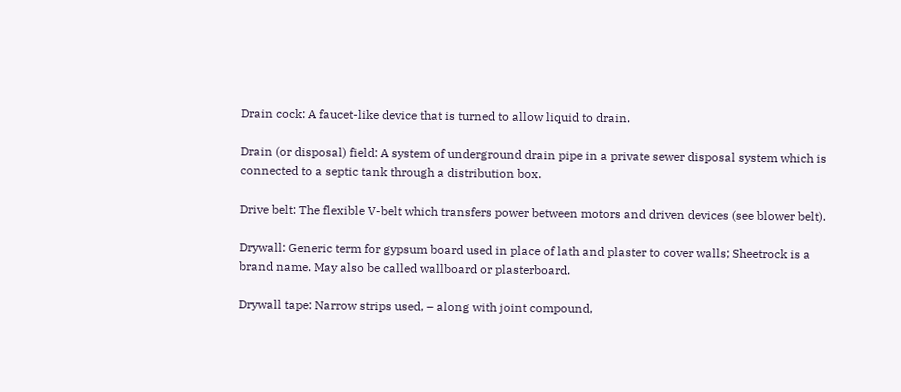Drain cock: A faucet-like device that is turned to allow liquid to drain.

Drain (or disposal) field: A system of underground drain pipe in a private sewer disposal system which is connected to a septic tank through a distribution box.

Drive belt: The flexible V-belt which transfers power between motors and driven devices (see blower belt).

Drywall: Generic term for gypsum board used in place of lath and plaster to cover walls; Sheetrock is a brand name. May also be called wallboard or plasterboard.

Drywall tape: Narrow strips used, – along with joint compound,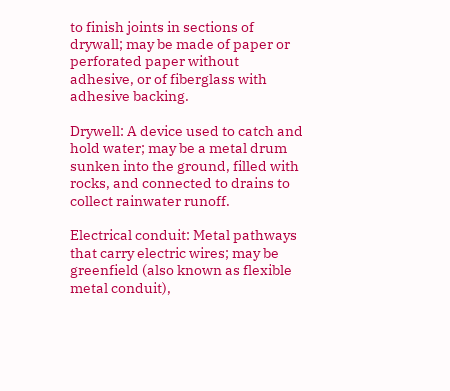to finish joints in sections of drywall; may be made of paper or perforated paper without adhesive, or of fiberglass with adhesive backing.

Drywell: A device used to catch and hold water; may be a metal drum sunken into the ground, filled with rocks, and connected to drains to collect rainwater runoff.

Electrical conduit: Metal pathways that carry electric wires; may be greenfield (also known as flexible metal conduit),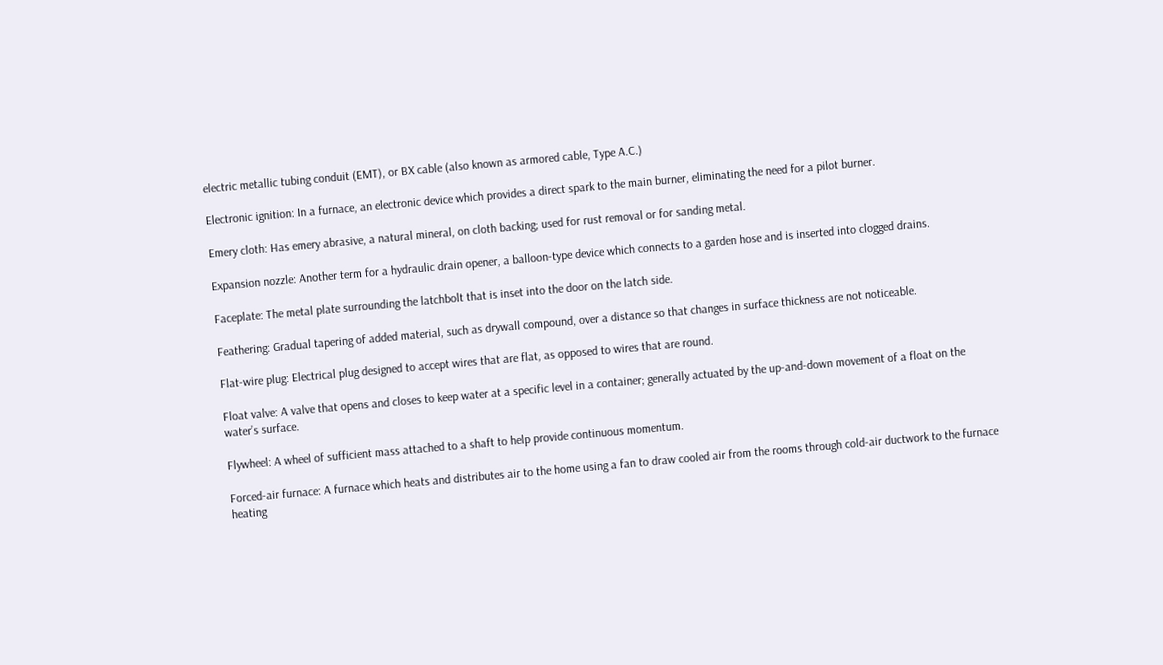electric metallic tubing conduit (EMT), or BX cable (also known as armored cable, Type A.C.)

Electronic ignition: In a furnace, an electronic device which provides a direct spark to the main burner, eliminating the need for a pilot burner.

Emery cloth: Has emery abrasive, a natural mineral, on cloth backing; used for rust removal or for sanding metal.

Expansion nozzle: Another term for a hydraulic drain opener, a balloon-type device which connects to a garden hose and is inserted into clogged drains.

Faceplate: The metal plate surrounding the latchbolt that is inset into the door on the latch side.

Feathering: Gradual tapering of added material, such as drywall compound, over a distance so that changes in surface thickness are not noticeable.

Flat-wire plug: Electrical plug designed to accept wires that are flat, as opposed to wires that are round.

Float valve: A valve that opens and closes to keep water at a specific level in a container; generally actuated by the up-and-down movement of a float on the water’s surface.

Flywheel: A wheel of sufficient mass attached to a shaft to help provide continuous momentum.

Forced-air furnace: A furnace which heats and distributes air to the home using a fan to draw cooled air from the rooms through cold-air ductwork to the furnace heating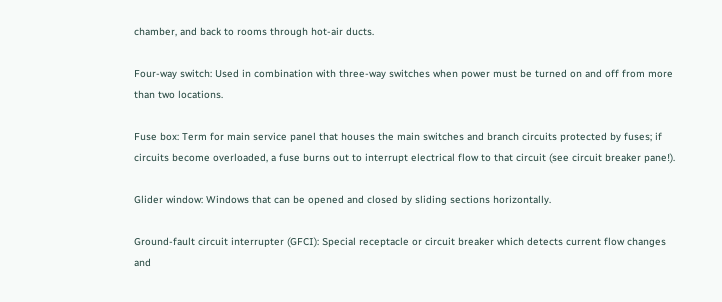chamber, and back to rooms through hot-air ducts.

Four-way switch: Used in combination with three-way switches when power must be turned on and off from more than two locations.

Fuse box: Term for main service panel that houses the main switches and branch circuits protected by fuses; if circuits become overloaded, a fuse burns out to interrupt electrical flow to that circuit (see circuit breaker pane!).

Glider window: Windows that can be opened and closed by sliding sections horizontally.

Ground-fault circuit interrupter (GFCI): Special receptacle or circuit breaker which detects current flow changes and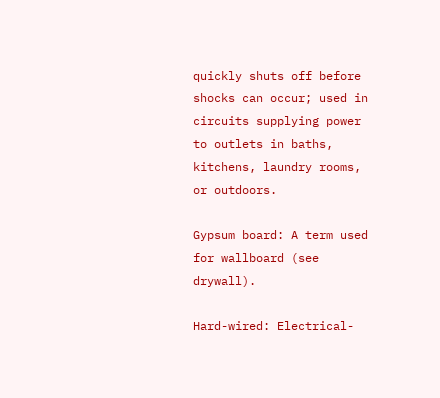quickly shuts off before shocks can occur; used in circuits supplying power to outlets in baths, kitchens, laundry rooms, or outdoors.

Gypsum board: A term used for wallboard (see drywall).

Hard-wired: Electrical-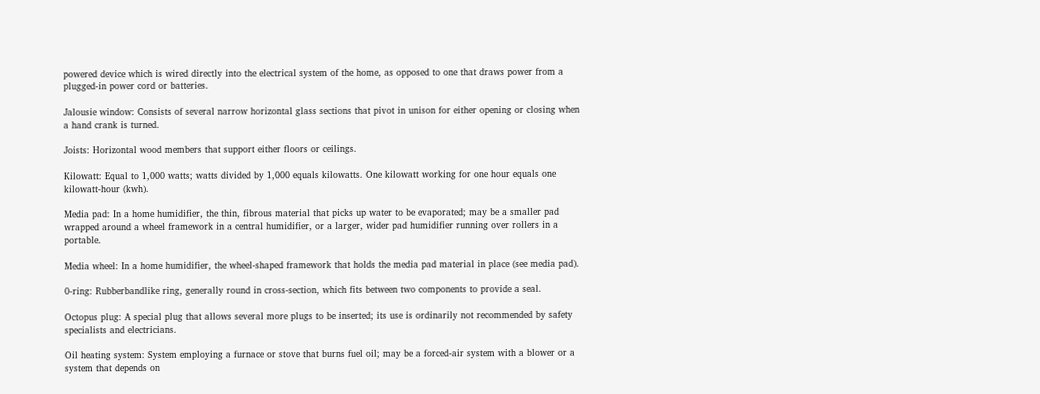powered device which is wired directly into the electrical system of the home, as opposed to one that draws power from a plugged-in power cord or batteries.

Jalousie window: Consists of several narrow horizontal glass sections that pivot in unison for either opening or closing when a hand crank is turned.

Joists: Horizontal wood members that support either floors or ceilings.

Kilowatt: Equal to 1,000 watts; watts divided by 1,000 equals kilowatts. One kilowatt working for one hour equals one kilowatt-hour (kwh).

Media pad: In a home humidifier, the thin, fibrous material that picks up water to be evaporated; may be a smaller pad wrapped around a wheel framework in a central humidifier, or a larger, wider pad humidifier running over rollers in a portable.

Media wheel: In a home humidifier, the wheel-shaped framework that holds the media pad material in place (see media pad).

0-ring: Rubberbandlike ring, generally round in cross-section, which fits between two components to provide a seal.

Octopus plug: A special plug that allows several more plugs to be inserted; its use is ordinarily not recommended by safety specialists and electricians.

Oil heating system: System employing a furnace or stove that burns fuel oil; may be a forced-air system with a blower or a system that depends on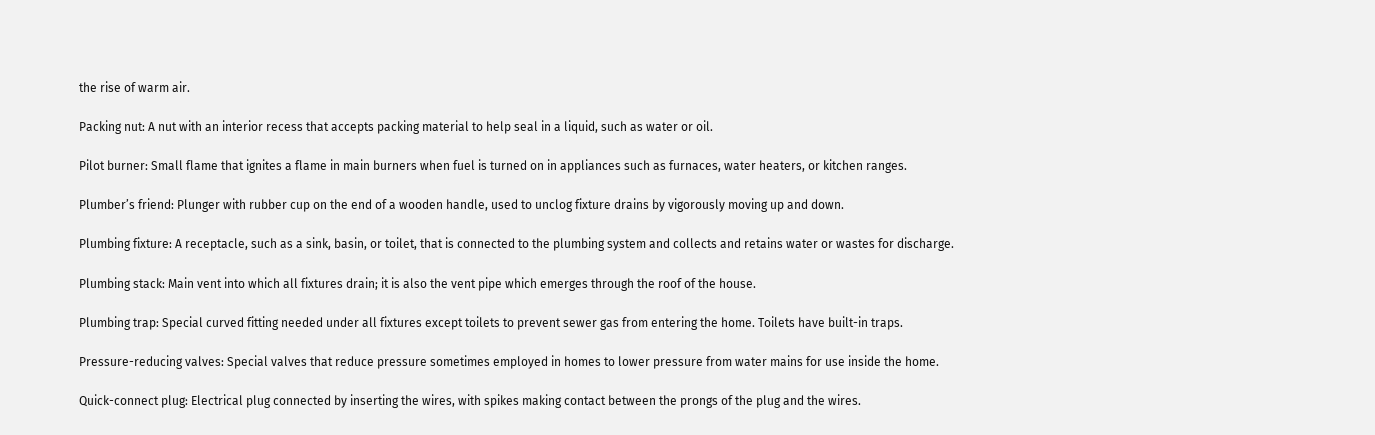the rise of warm air.

Packing nut: A nut with an interior recess that accepts packing material to help seal in a liquid, such as water or oil.

Pilot burner: Small flame that ignites a flame in main burners when fuel is turned on in appliances such as furnaces, water heaters, or kitchen ranges.

Plumber’s friend: Plunger with rubber cup on the end of a wooden handle, used to unclog fixture drains by vigorously moving up and down.

Plumbing fixture: A receptacle, such as a sink, basin, or toilet, that is connected to the plumbing system and collects and retains water or wastes for discharge.

Plumbing stack: Main vent into which all fixtures drain; it is also the vent pipe which emerges through the roof of the house.

Plumbing trap: Special curved fitting needed under all fixtures except toilets to prevent sewer gas from entering the home. Toilets have built-in traps.

Pressure-reducing valves: Special valves that reduce pressure sometimes employed in homes to lower pressure from water mains for use inside the home.

Quick-connect plug: Electrical plug connected by inserting the wires, with spikes making contact between the prongs of the plug and the wires.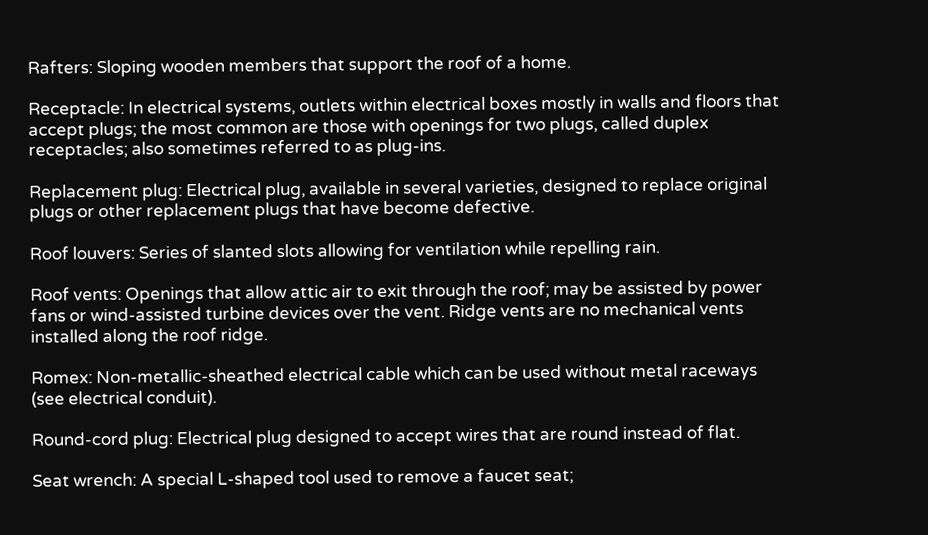Rafters: Sloping wooden members that support the roof of a home.

Receptacle: In electrical systems, outlets within electrical boxes mostly in walls and floors that accept plugs; the most common are those with openings for two plugs, called duplex receptacles; also sometimes referred to as plug-ins.

Replacement plug: Electrical plug, available in several varieties, designed to replace original plugs or other replacement plugs that have become defective.

Roof louvers: Series of slanted slots allowing for ventilation while repelling rain.

Roof vents: Openings that allow attic air to exit through the roof; may be assisted by power fans or wind-assisted turbine devices over the vent. Ridge vents are no mechanical vents installed along the roof ridge.

Romex: Non-metallic-sheathed electrical cable which can be used without metal raceways (see electrical conduit).

Round-cord plug: Electrical plug designed to accept wires that are round instead of flat.

Seat wrench: A special L-shaped tool used to remove a faucet seat;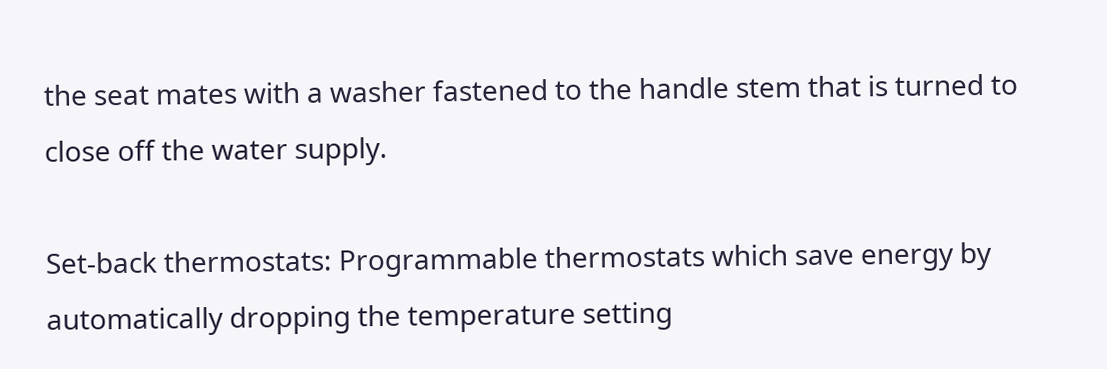the seat mates with a washer fastened to the handle stem that is turned to close off the water supply.

Set-back thermostats: Programmable thermostats which save energy by automatically dropping the temperature setting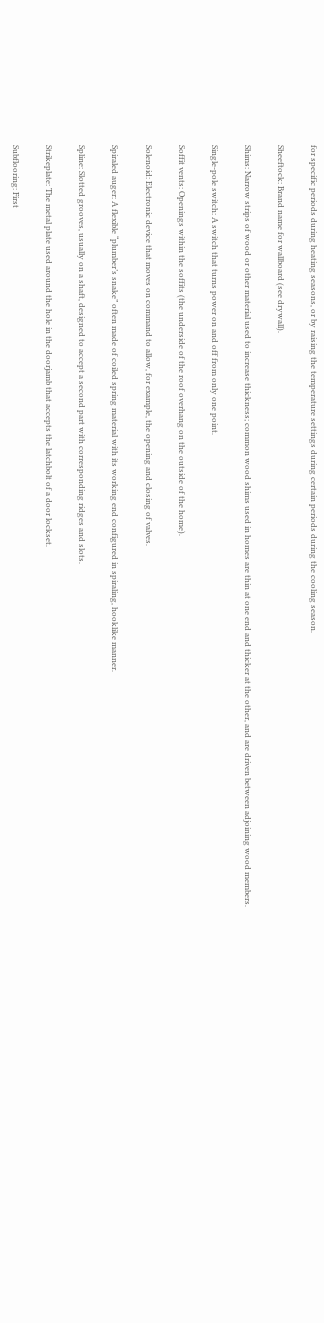for specific periods during heating seasons, or by raising the temperature settings during certain periods during the cooling season.

Sheeftock: Brand name for wallboard (see drywall).

Shims: Narrow strips of wood or other material used to increase thickness; common wood shims used in homes are thin at one end and thicker at the other, and are driven between adjoining wood members.

Single-pole switch: A switch that turns power on and off from only one point.

Soffit vents: Openings within the soffits (the underside of the roof overhang on the outside of the home).

Solenoid: Electronic device that moves on command to allow, for example, the opening and closing of valves.

Spiraled auger: A flexible “plumber’s snake” often made of coiled spring material with its working end configured in spiraling, hooklike manner.

Spline: Slotted grooves, usually on a shaft, designed to accept a second part with corresponding ridges and slots.

Strikeplate: The metal plate used around the hole in the doorjamb that accepts the latchbolt of a door lockset.

Subflooring: First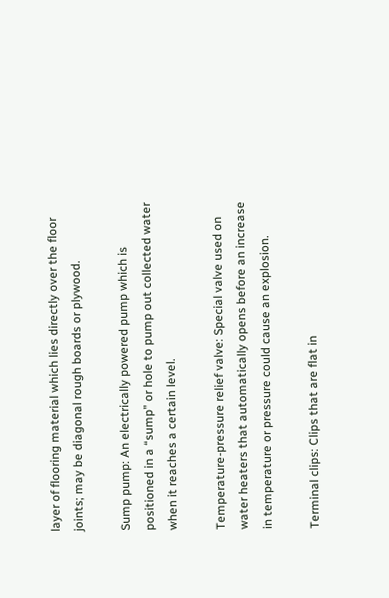layer of flooring material which lies directly over the floor joints; may be diagonal rough boards or plywood.

Sump pump: An electrically powered pump which is positioned in a “sump” or hole to pump out collected water when it reaches a certain level.

Temperature-pressure relief valve: Special valve used on water heaters that automatically opens before an increase in temperature or pressure could cause an explosion.

Terminal clips: Clips that are flat in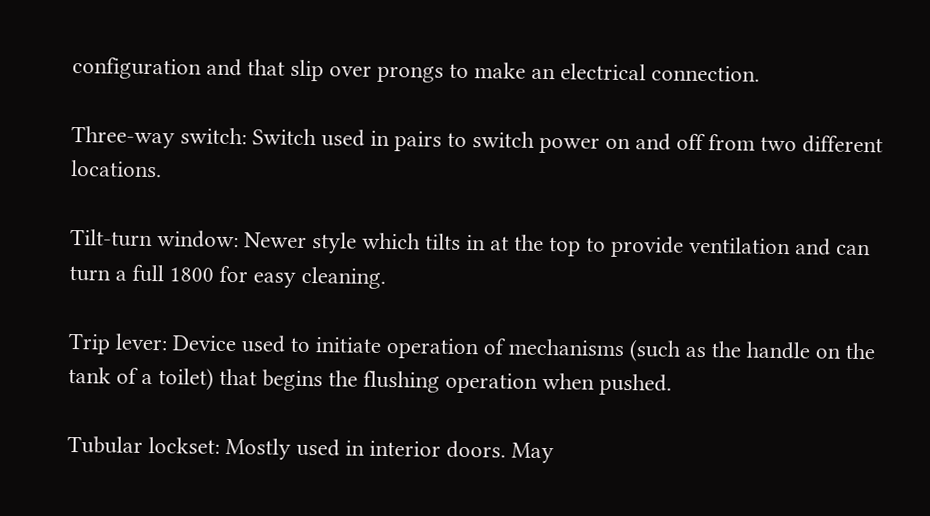configuration and that slip over prongs to make an electrical connection.

Three-way switch: Switch used in pairs to switch power on and off from two different locations.

Tilt-turn window: Newer style which tilts in at the top to provide ventilation and can turn a full 1800 for easy cleaning.

Trip lever: Device used to initiate operation of mechanisms (such as the handle on the tank of a toilet) that begins the flushing operation when pushed.

Tubular lockset: Mostly used in interior doors. May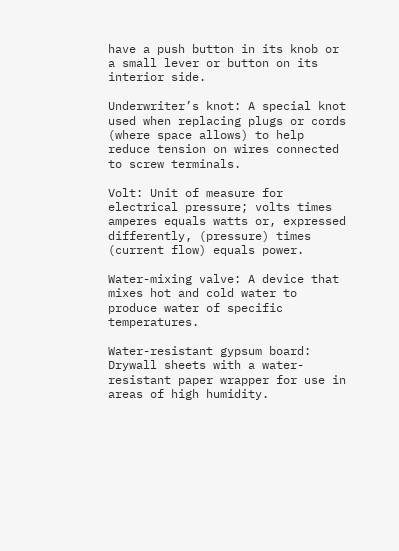have a push button in its knob or a small lever or button on its interior side.

Underwriter’s knot: A special knot used when replacing plugs or cords (where space allows) to help reduce tension on wires connected to screw terminals.

Volt: Unit of measure for electrical pressure; volts times amperes equals watts or, expressed differently, (pressure) times (current flow) equals power.

Water-mixing valve: A device that mixes hot and cold water to produce water of specific temperatures.

Water-resistant gypsum board: Drywall sheets with a water-resistant paper wrapper for use in areas of high humidity.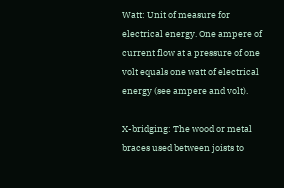Watt: Unit of measure for electrical energy. One ampere of current flow at a pressure of one volt equals one watt of electrical energy (see ampere and volt).

X-bridging: The wood or metal braces used between joists to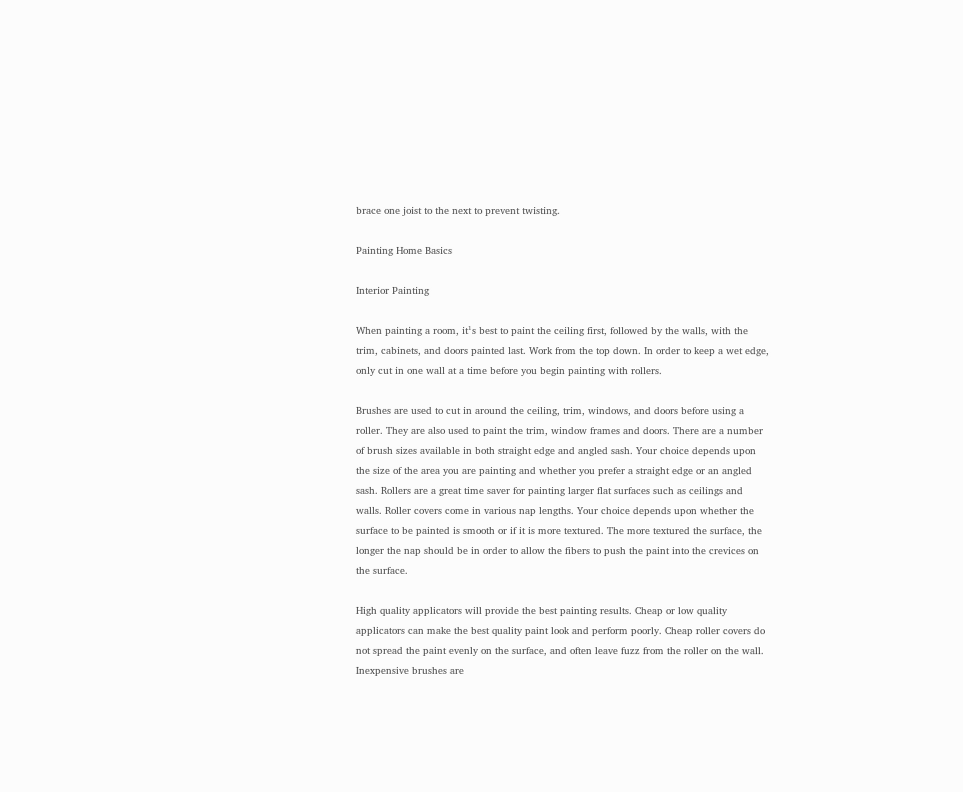brace one joist to the next to prevent twisting.

Painting Home Basics

Interior Painting

When painting a room, it¹s best to paint the ceiling first, followed by the walls, with the trim, cabinets, and doors painted last. Work from the top down. In order to keep a wet edge, only cut in one wall at a time before you begin painting with rollers.

Brushes are used to cut in around the ceiling, trim, windows, and doors before using a roller. They are also used to paint the trim, window frames and doors. There are a number of brush sizes available in both straight edge and angled sash. Your choice depends upon the size of the area you are painting and whether you prefer a straight edge or an angled sash. Rollers are a great time saver for painting larger flat surfaces such as ceilings and walls. Roller covers come in various nap lengths. Your choice depends upon whether the surface to be painted is smooth or if it is more textured. The more textured the surface, the longer the nap should be in order to allow the fibers to push the paint into the crevices on the surface.

High quality applicators will provide the best painting results. Cheap or low quality applicators can make the best quality paint look and perform poorly. Cheap roller covers do not spread the paint evenly on the surface, and often leave fuzz from the roller on the wall. Inexpensive brushes are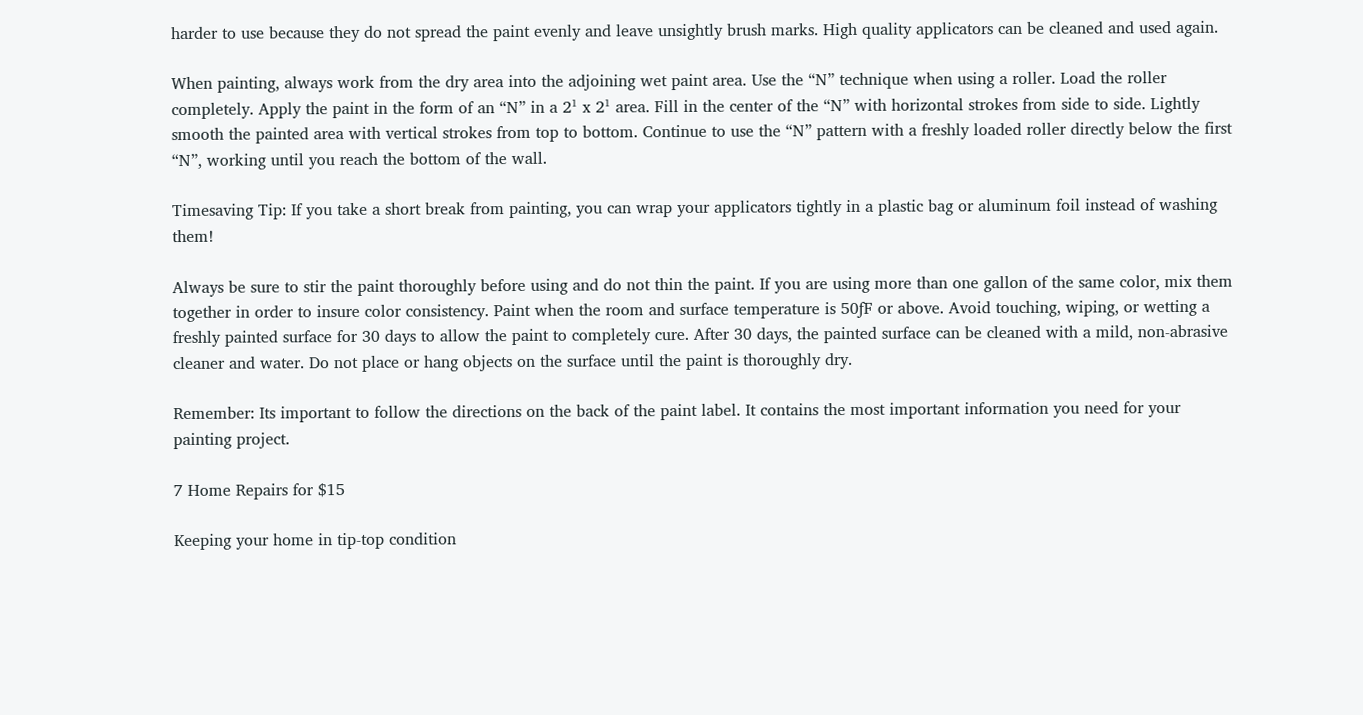harder to use because they do not spread the paint evenly and leave unsightly brush marks. High quality applicators can be cleaned and used again.

When painting, always work from the dry area into the adjoining wet paint area. Use the “N” technique when using a roller. Load the roller completely. Apply the paint in the form of an “N” in a 2¹ x 2¹ area. Fill in the center of the “N” with horizontal strokes from side to side. Lightly smooth the painted area with vertical strokes from top to bottom. Continue to use the “N” pattern with a freshly loaded roller directly below the first “N”, working until you reach the bottom of the wall.

Timesaving Tip: If you take a short break from painting, you can wrap your applicators tightly in a plastic bag or aluminum foil instead of washing them!

Always be sure to stir the paint thoroughly before using and do not thin the paint. If you are using more than one gallon of the same color, mix them together in order to insure color consistency. Paint when the room and surface temperature is 50ƒF or above. Avoid touching, wiping, or wetting a freshly painted surface for 30 days to allow the paint to completely cure. After 30 days, the painted surface can be cleaned with a mild, non-abrasive cleaner and water. Do not place or hang objects on the surface until the paint is thoroughly dry.

Remember: Its important to follow the directions on the back of the paint label. It contains the most important information you need for your painting project.

7 Home Repairs for $15

Keeping your home in tip-top condition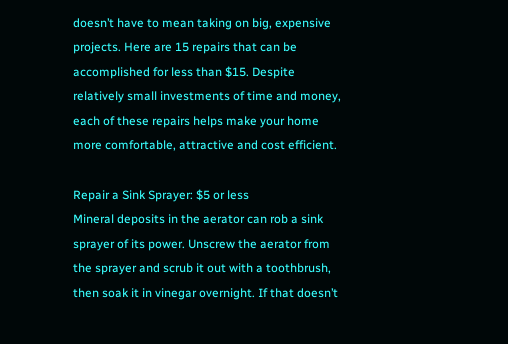doesn’t have to mean taking on big, expensive projects. Here are 15 repairs that can be accomplished for less than $15. Despite relatively small investments of time and money, each of these repairs helps make your home more comfortable, attractive and cost efficient.

Repair a Sink Sprayer: $5 or less
Mineral deposits in the aerator can rob a sink sprayer of its power. Unscrew the aerator from the sprayer and scrub it out with a toothbrush, then soak it in vinegar overnight. If that doesn’t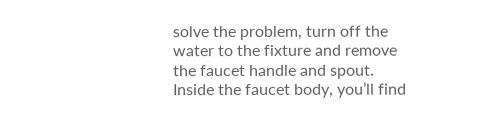solve the problem, turn off the water to the fixture and remove the faucet handle and spout. Inside the faucet body, you’ll find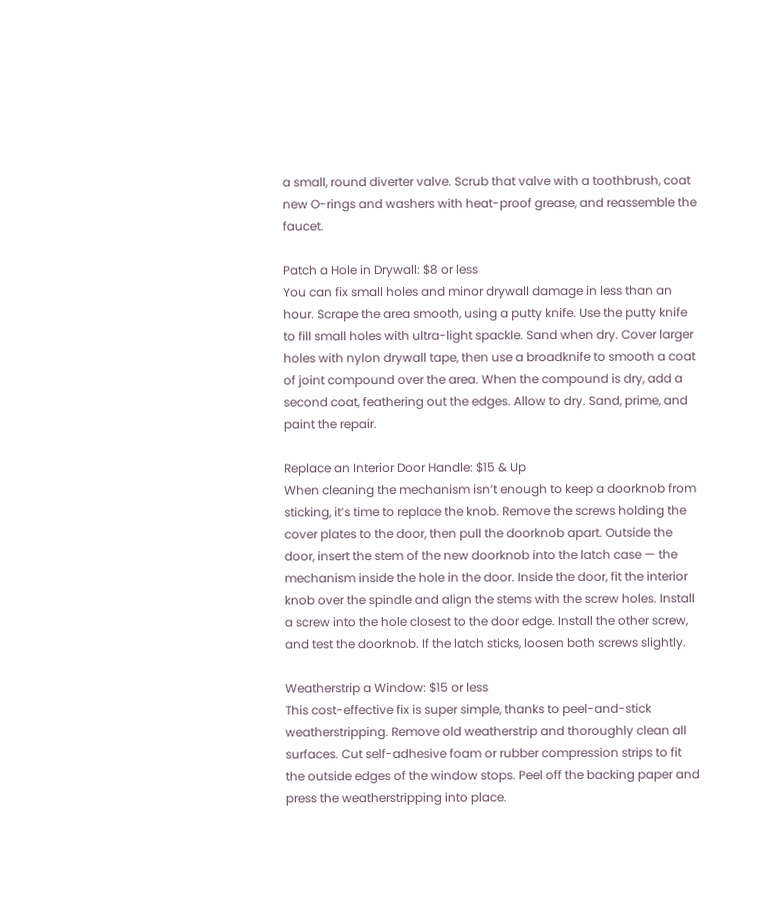a small, round diverter valve. Scrub that valve with a toothbrush, coat new O-rings and washers with heat-proof grease, and reassemble the faucet.

Patch a Hole in Drywall: $8 or less
You can fix small holes and minor drywall damage in less than an hour. Scrape the area smooth, using a putty knife. Use the putty knife to fill small holes with ultra-light spackle. Sand when dry. Cover larger holes with nylon drywall tape, then use a broadknife to smooth a coat of joint compound over the area. When the compound is dry, add a second coat, feathering out the edges. Allow to dry. Sand, prime, and paint the repair.

Replace an Interior Door Handle: $15 & Up
When cleaning the mechanism isn’t enough to keep a doorknob from sticking, it’s time to replace the knob. Remove the screws holding the cover plates to the door, then pull the doorknob apart. Outside the door, insert the stem of the new doorknob into the latch case — the mechanism inside the hole in the door. Inside the door, fit the interior knob over the spindle and align the stems with the screw holes. Install a screw into the hole closest to the door edge. Install the other screw, and test the doorknob. If the latch sticks, loosen both screws slightly.

Weatherstrip a Window: $15 or less
This cost-effective fix is super simple, thanks to peel-and-stick weatherstripping. Remove old weatherstrip and thoroughly clean all surfaces. Cut self-adhesive foam or rubber compression strips to fit the outside edges of the window stops. Peel off the backing paper and press the weatherstripping into place.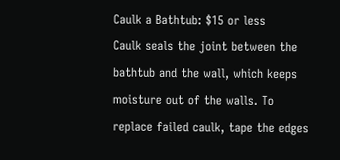Caulk a Bathtub: $15 or less
Caulk seals the joint between the bathtub and the wall, which keeps moisture out of the walls. To replace failed caulk, tape the edges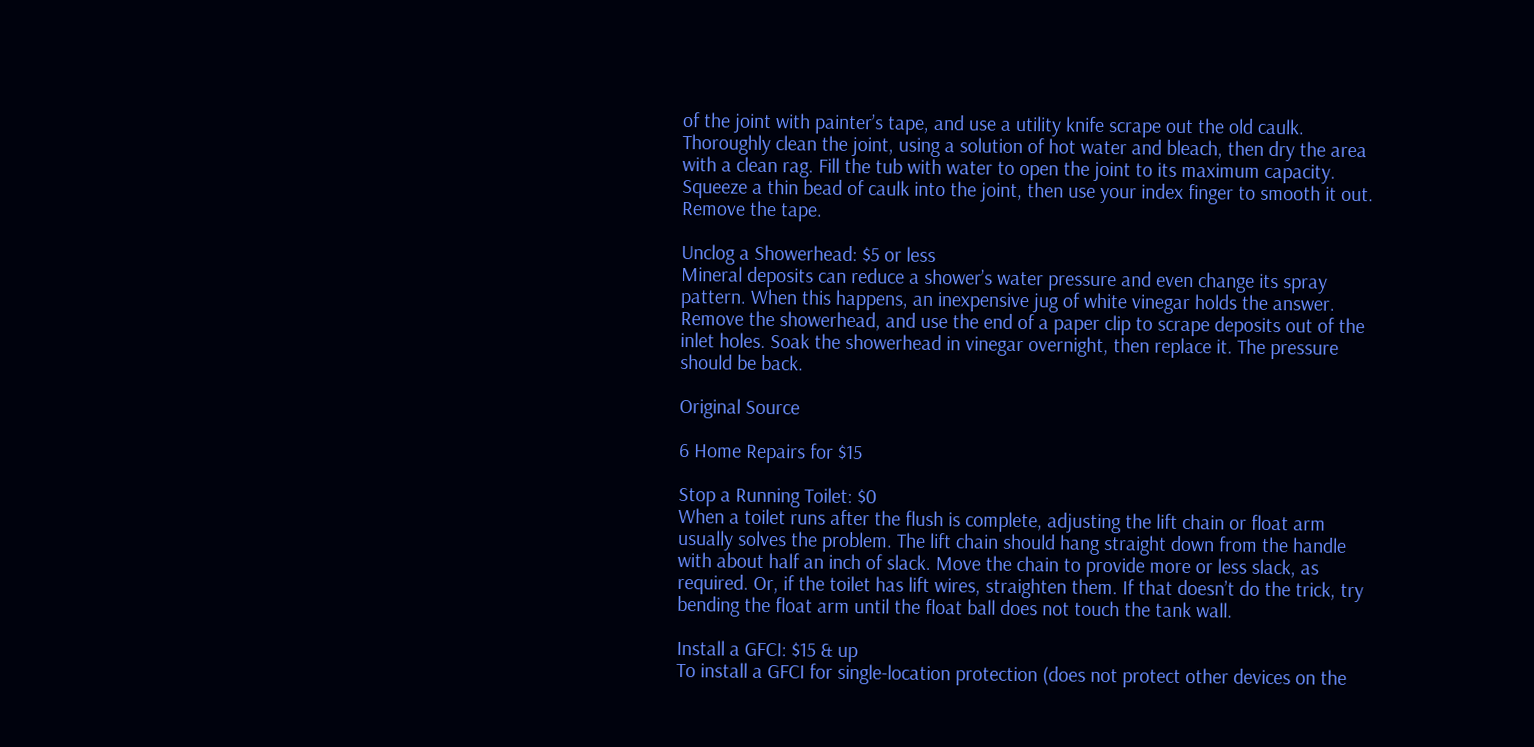of the joint with painter’s tape, and use a utility knife scrape out the old caulk. Thoroughly clean the joint, using a solution of hot water and bleach, then dry the area with a clean rag. Fill the tub with water to open the joint to its maximum capacity. Squeeze a thin bead of caulk into the joint, then use your index finger to smooth it out. Remove the tape.

Unclog a Showerhead: $5 or less
Mineral deposits can reduce a shower’s water pressure and even change its spray pattern. When this happens, an inexpensive jug of white vinegar holds the answer. Remove the showerhead, and use the end of a paper clip to scrape deposits out of the inlet holes. Soak the showerhead in vinegar overnight, then replace it. The pressure should be back.

Original Source

6 Home Repairs for $15

Stop a Running Toilet: $0
When a toilet runs after the flush is complete, adjusting the lift chain or float arm usually solves the problem. The lift chain should hang straight down from the handle with about half an inch of slack. Move the chain to provide more or less slack, as required. Or, if the toilet has lift wires, straighten them. If that doesn’t do the trick, try bending the float arm until the float ball does not touch the tank wall.

Install a GFCI: $15 & up
To install a GFCI for single-location protection (does not protect other devices on the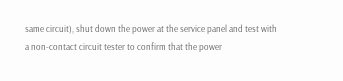same circuit), shut down the power at the service panel and test with a non-contact circuit tester to confirm that the power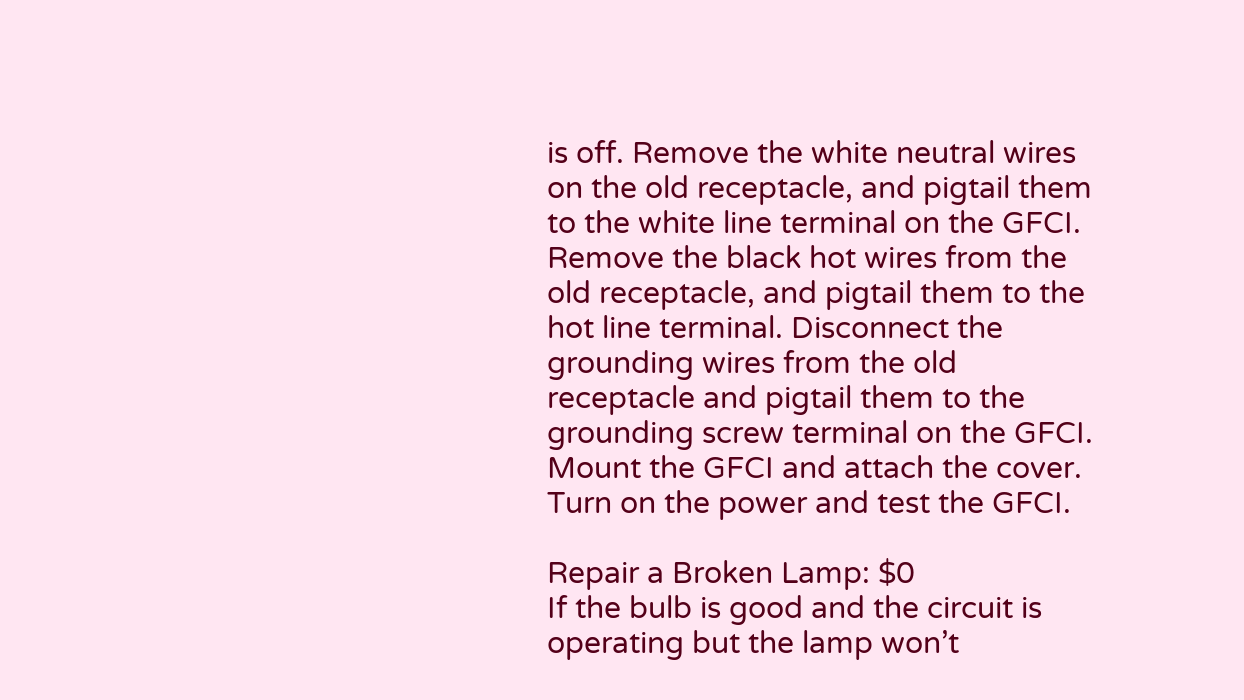is off. Remove the white neutral wires on the old receptacle, and pigtail them to the white line terminal on the GFCI. Remove the black hot wires from the old receptacle, and pigtail them to the hot line terminal. Disconnect the grounding wires from the old receptacle and pigtail them to the grounding screw terminal on the GFCI. Mount the GFCI and attach the cover. Turn on the power and test the GFCI.

Repair a Broken Lamp: $0
If the bulb is good and the circuit is operating but the lamp won’t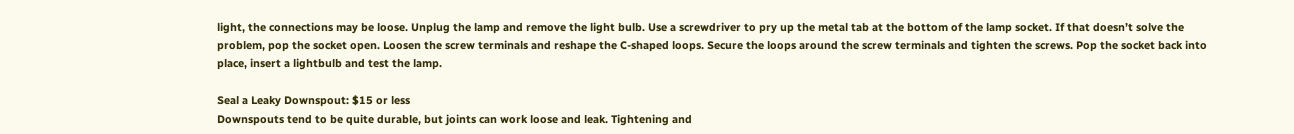light, the connections may be loose. Unplug the lamp and remove the light bulb. Use a screwdriver to pry up the metal tab at the bottom of the lamp socket. If that doesn’t solve the problem, pop the socket open. Loosen the screw terminals and reshape the C-shaped loops. Secure the loops around the screw terminals and tighten the screws. Pop the socket back into place, insert a lightbulb and test the lamp.

Seal a Leaky Downspout: $15 or less
Downspouts tend to be quite durable, but joints can work loose and leak. Tightening and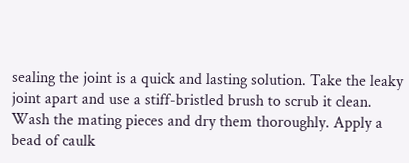sealing the joint is a quick and lasting solution. Take the leaky joint apart and use a stiff-bristled brush to scrub it clean. Wash the mating pieces and dry them thoroughly. Apply a bead of caulk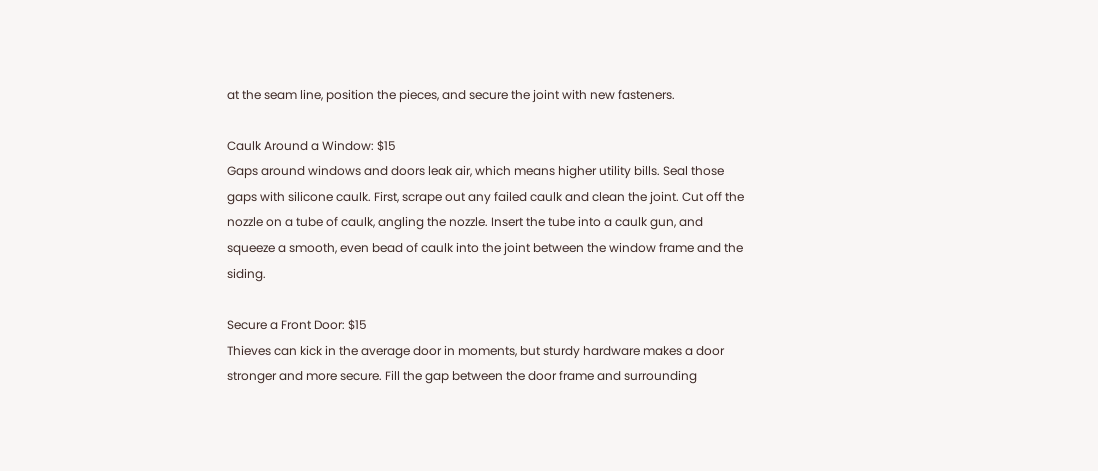at the seam line, position the pieces, and secure the joint with new fasteners.

Caulk Around a Window: $15
Gaps around windows and doors leak air, which means higher utility bills. Seal those gaps with silicone caulk. First, scrape out any failed caulk and clean the joint. Cut off the nozzle on a tube of caulk, angling the nozzle. Insert the tube into a caulk gun, and squeeze a smooth, even bead of caulk into the joint between the window frame and the siding.

Secure a Front Door: $15
Thieves can kick in the average door in moments, but sturdy hardware makes a door stronger and more secure. Fill the gap between the door frame and surrounding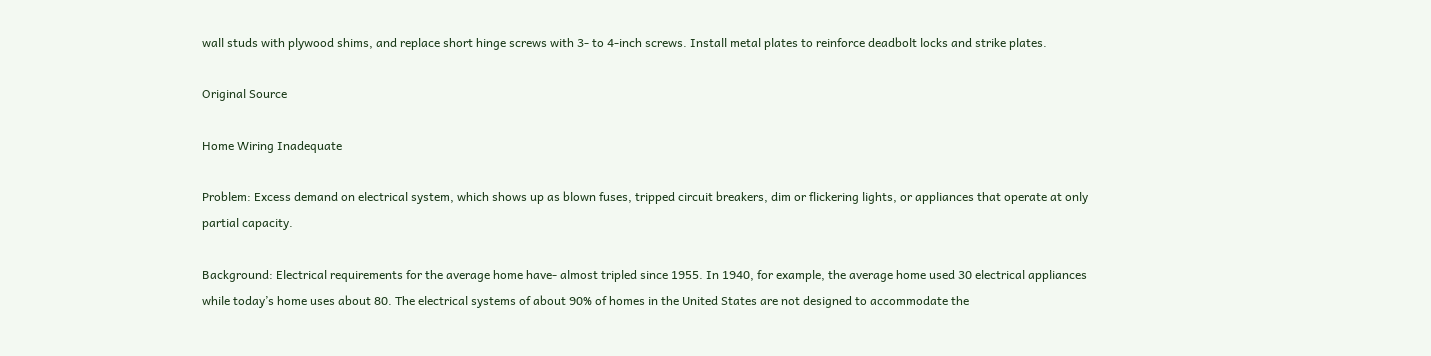wall studs with plywood shims, and replace short hinge screws with 3- to 4-inch screws. Install metal plates to reinforce deadbolt locks and strike plates.

Original Source

Home Wiring Inadequate

Problem: Excess demand on electrical system, which shows up as blown fuses, tripped circuit breakers, dim or flickering lights, or appliances that operate at only partial capacity.

Background: Electrical requirements for the average home have- almost tripled since 1955. In 1940, for example, the average home used 30 electrical appliances while today’s home uses about 80. The electrical systems of about 90% of homes in the United States are not designed to accommodate the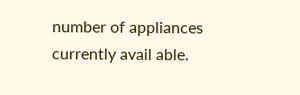number of appliances currently avail able.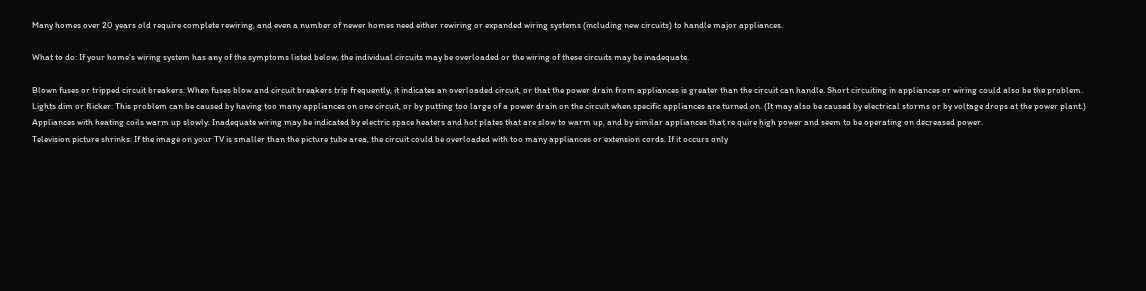Many homes over 20 years old require complete rewiring, and even a number of newer homes need either rewiring or expanded wiring systems (including new circuits) to handle major appliances.

What to do: If your home’s wiring system has any of the symptoms listed below, the individual circuits may be overloaded or the wiring of these circuits may be inadequate.

Blown fuses or tripped circuit breakers: When fuses blow and circuit breakers trip frequently, it indicates an overloaded circuit, or that the power drain from appliances is greater than the circuit can handle. Short circuiting in appliances or wiring could also be the problem.
Lights dim or flicker: This problem can be caused by having too many appliances on one circuit, or by putting too large of a power drain on the circuit when specific appliances are turned on. (It may also be caused by electrical storms or by voltage drops at the power plant.)
Appliances with heating coils warm up slowly: Inadequate wiring may be indicated by electric space heaters and hot plates that are slow to warm up, and by similar appliances that re quire high power and seem to be operating on decreased power.
Television picture shrinks: If the image on your TV is smaller than the picture tube area, the circuit could be overloaded with too many appliances or extension cords. If it occurs only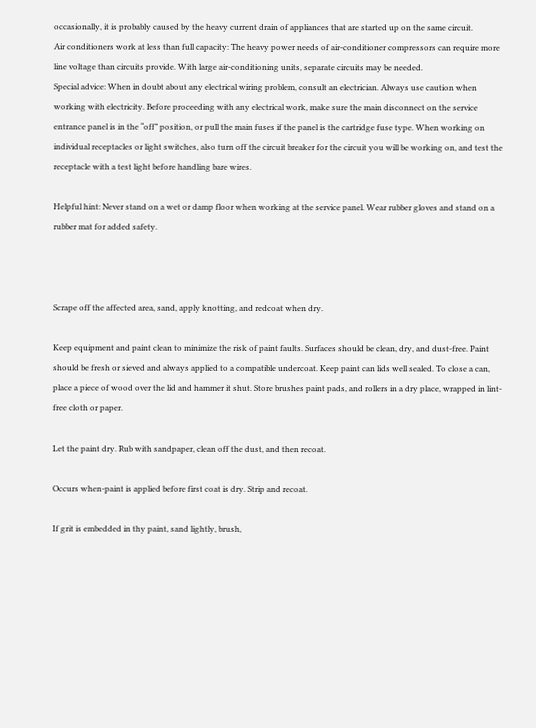occasionally, it is probably caused by the heavy current drain of appliances that are started up on the same circuit.
Air conditioners work at less than full capacity: The heavy power needs of air-conditioner compressors can require more line voltage than circuits provide. With large air-conditioning units, separate circuits may be needed.
Special advice: When in doubt about any electrical wiring problem, consult an electrician. Always use caution when working with electricity. Before proceeding with any electrical work, make sure the main disconnect on the service entrance panel is in the “off” position, or pull the main fuses if the panel is the cartridge fuse type. When working on individual receptacles or light switches, also turn off the circuit breaker for the circuit you will be working on, and test the receptacle with a test light before handling bare wires.

Helpful hint: Never stand on a wet or damp floor when working at the service panel. Wear rubber gloves and stand on a rubber mat for added safety.



Scrape off the affected area, sand, apply knotting, and redcoat when dry.

Keep equipment and paint clean to minimize the risk of paint faults. Surfaces should be clean, dry, and dust-free. Paint should be fresh or sieved and always applied to a compatible undercoat. Keep paint can lids well sealed. To close a can, place a piece of wood over the lid and hammer it shut. Store brushes paint pads, and rollers in a dry place, wrapped in lint-free cloth or paper.

Let the paint dry. Rub with sandpaper, clean off the dust, and then recoat.

Occurs when-paint is applied before first coat is dry. Strip and recoat.

If grit is embedded in thy paint, sand lightly, brush,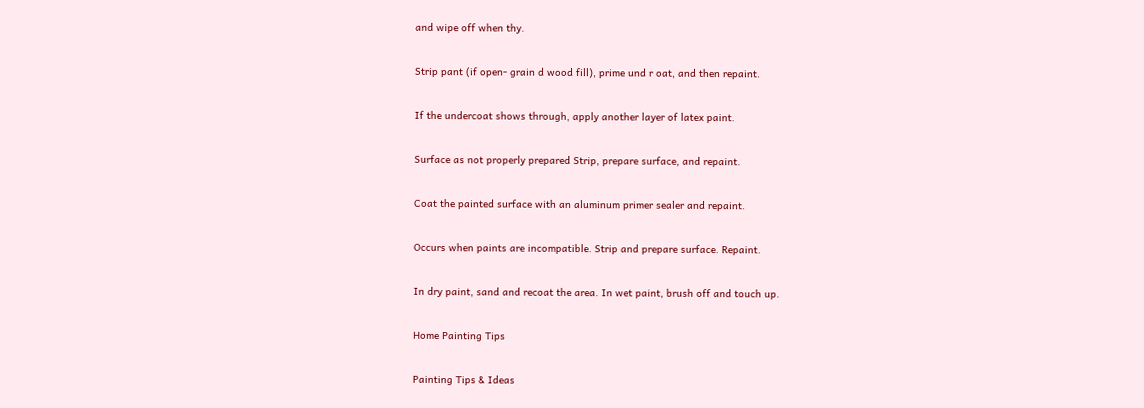and wipe off when thy.

Strip pant (if open- grain d wood fill), prime und r oat, and then repaint.

If the undercoat shows through, apply another layer of latex paint.

Surface as not properly prepared Strip, prepare surface, and repaint.

Coat the painted surface with an aluminum primer sealer and repaint.

Occurs when paints are incompatible. Strip and prepare surface. Repaint.

In dry paint, sand and recoat the area. In wet paint, brush off and touch up.

Home Painting Tips

Painting Tips & Ideas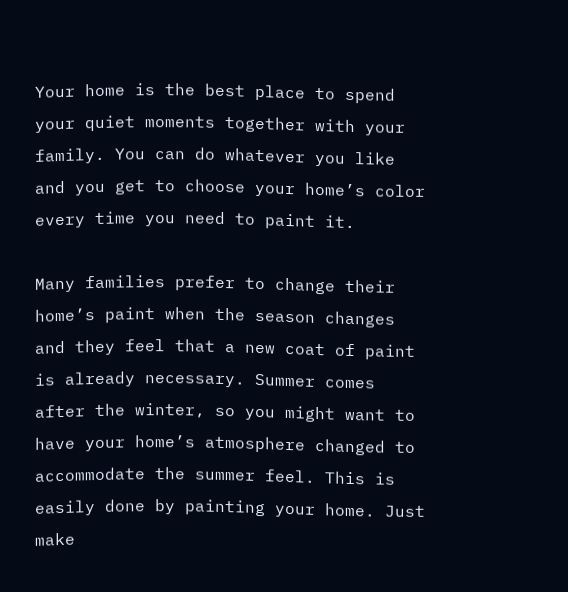Your home is the best place to spend your quiet moments together with your family. You can do whatever you like and you get to choose your home’s color every time you need to paint it.

Many families prefer to change their home’s paint when the season changes and they feel that a new coat of paint is already necessary. Summer comes after the winter, so you might want to have your home’s atmosphere changed to accommodate the summer feel. This is easily done by painting your home. Just make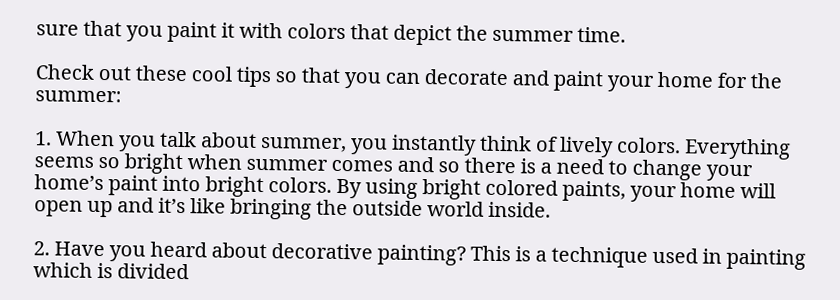sure that you paint it with colors that depict the summer time.

Check out these cool tips so that you can decorate and paint your home for the summer:

1. When you talk about summer, you instantly think of lively colors. Everything seems so bright when summer comes and so there is a need to change your home’s paint into bright colors. By using bright colored paints, your home will open up and it’s like bringing the outside world inside.

2. Have you heard about decorative painting? This is a technique used in painting which is divided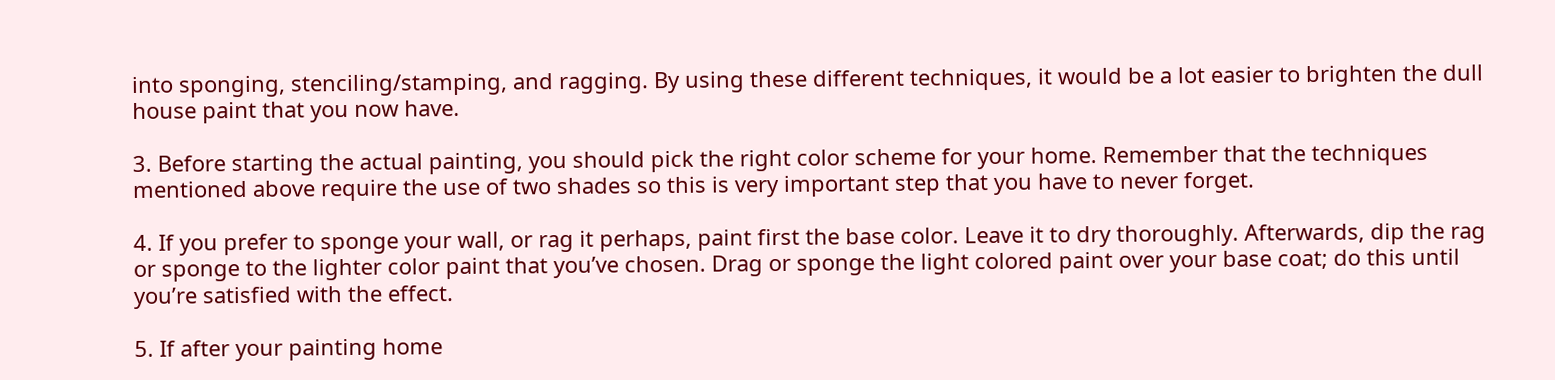into sponging, stenciling/stamping, and ragging. By using these different techniques, it would be a lot easier to brighten the dull house paint that you now have.

3. Before starting the actual painting, you should pick the right color scheme for your home. Remember that the techniques mentioned above require the use of two shades so this is very important step that you have to never forget.

4. If you prefer to sponge your wall, or rag it perhaps, paint first the base color. Leave it to dry thoroughly. Afterwards, dip the rag or sponge to the lighter color paint that you’ve chosen. Drag or sponge the light colored paint over your base coat; do this until you’re satisfied with the effect.

5. If after your painting home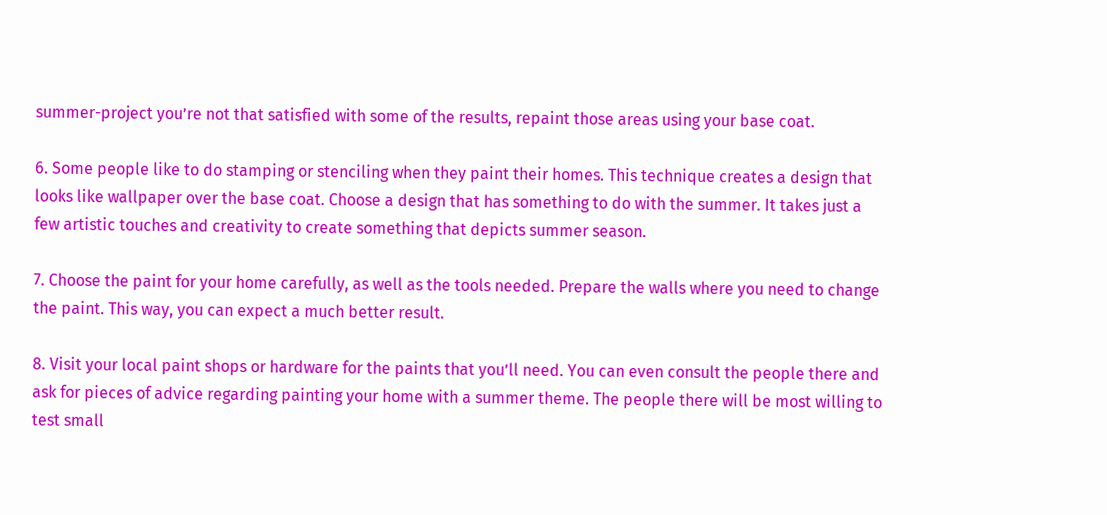summer-project you’re not that satisfied with some of the results, repaint those areas using your base coat.

6. Some people like to do stamping or stenciling when they paint their homes. This technique creates a design that looks like wallpaper over the base coat. Choose a design that has something to do with the summer. It takes just a few artistic touches and creativity to create something that depicts summer season.

7. Choose the paint for your home carefully, as well as the tools needed. Prepare the walls where you need to change the paint. This way, you can expect a much better result.

8. Visit your local paint shops or hardware for the paints that you’ll need. You can even consult the people there and ask for pieces of advice regarding painting your home with a summer theme. The people there will be most willing to test small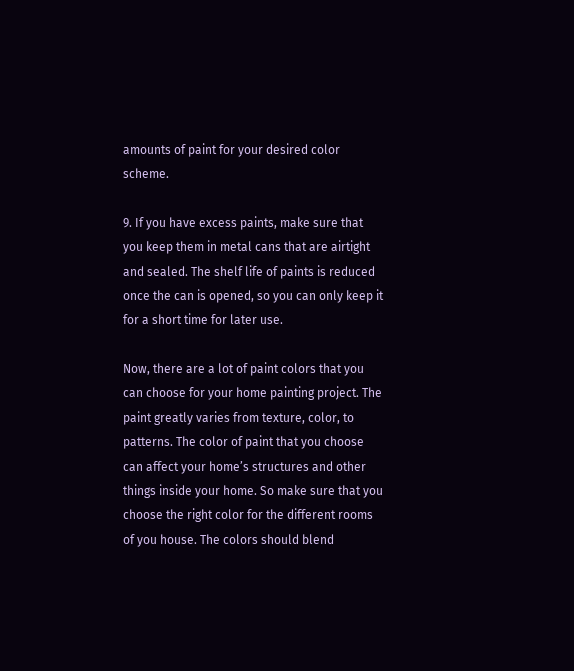amounts of paint for your desired color scheme.

9. If you have excess paints, make sure that you keep them in metal cans that are airtight and sealed. The shelf life of paints is reduced once the can is opened, so you can only keep it for a short time for later use.

Now, there are a lot of paint colors that you can choose for your home painting project. The paint greatly varies from texture, color, to patterns. The color of paint that you choose can affect your home’s structures and other things inside your home. So make sure that you choose the right color for the different rooms of you house. The colors should blend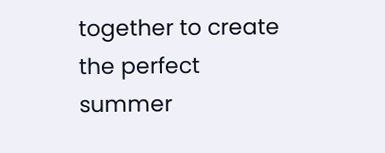together to create the perfect summer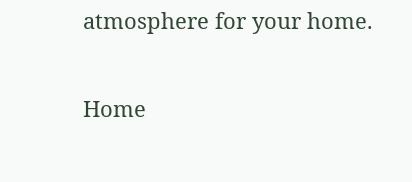atmosphere for your home.

Home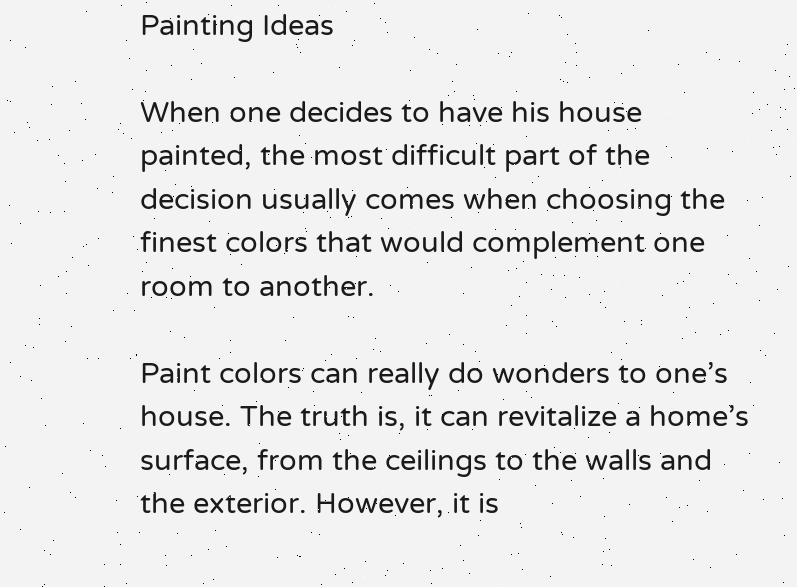Painting Ideas

When one decides to have his house painted, the most difficult part of the decision usually comes when choosing the finest colors that would complement one room to another.

Paint colors can really do wonders to one’s house. The truth is, it can revitalize a home’s surface, from the ceilings to the walls and the exterior. However, it is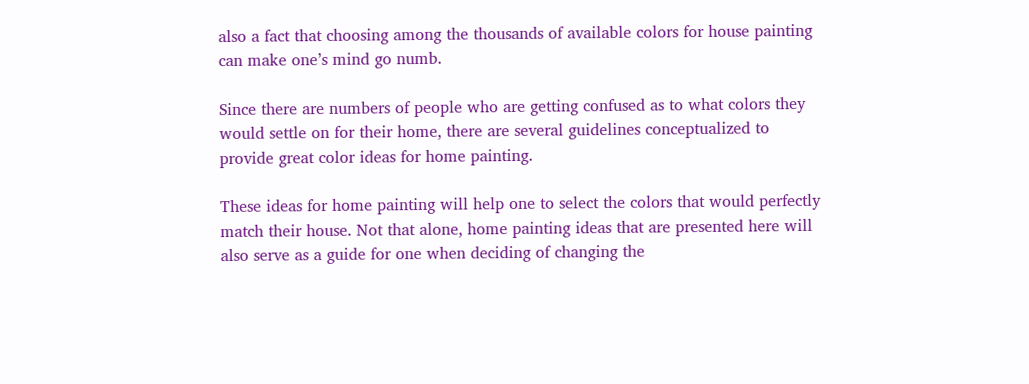also a fact that choosing among the thousands of available colors for house painting can make one’s mind go numb.

Since there are numbers of people who are getting confused as to what colors they would settle on for their home, there are several guidelines conceptualized to provide great color ideas for home painting.

These ideas for home painting will help one to select the colors that would perfectly match their house. Not that alone, home painting ideas that are presented here will also serve as a guide for one when deciding of changing the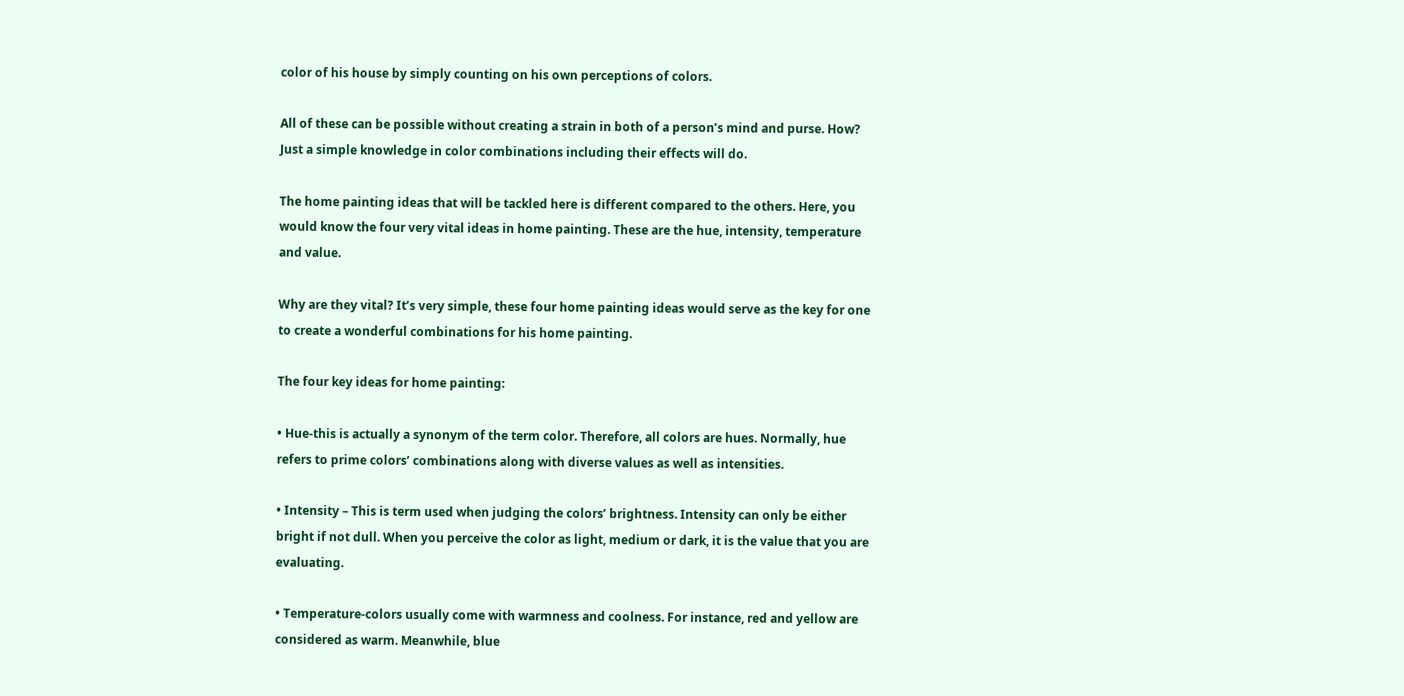color of his house by simply counting on his own perceptions of colors.

All of these can be possible without creating a strain in both of a person’s mind and purse. How? Just a simple knowledge in color combinations including their effects will do.

The home painting ideas that will be tackled here is different compared to the others. Here, you would know the four very vital ideas in home painting. These are the hue, intensity, temperature and value.

Why are they vital? It’s very simple, these four home painting ideas would serve as the key for one to create a wonderful combinations for his home painting.

The four key ideas for home painting:

• Hue-this is actually a synonym of the term color. Therefore, all colors are hues. Normally, hue refers to prime colors’ combinations along with diverse values as well as intensities.

• Intensity – This is term used when judging the colors’ brightness. Intensity can only be either bright if not dull. When you perceive the color as light, medium or dark, it is the value that you are evaluating.

• Temperature-colors usually come with warmness and coolness. For instance, red and yellow are considered as warm. Meanwhile, blue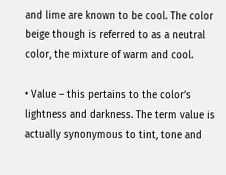and lime are known to be cool. The color beige though is referred to as a neutral color, the mixture of warm and cool.

• Value – this pertains to the color’s lightness and darkness. The term value is actually synonymous to tint, tone and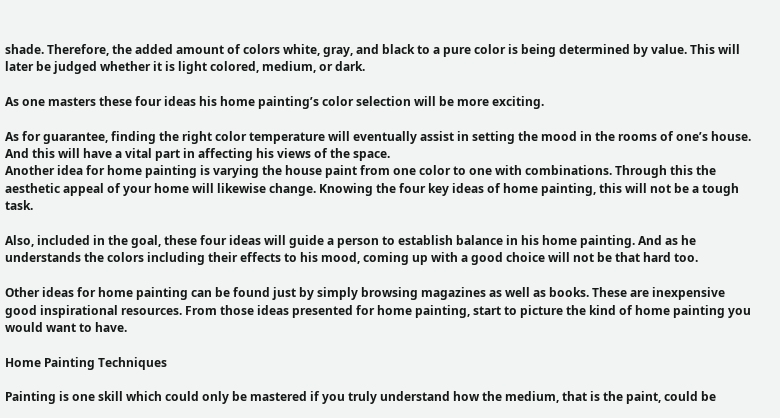shade. Therefore, the added amount of colors white, gray, and black to a pure color is being determined by value. This will later be judged whether it is light colored, medium, or dark.

As one masters these four ideas his home painting’s color selection will be more exciting.

As for guarantee, finding the right color temperature will eventually assist in setting the mood in the rooms of one’s house. And this will have a vital part in affecting his views of the space.
Another idea for home painting is varying the house paint from one color to one with combinations. Through this the aesthetic appeal of your home will likewise change. Knowing the four key ideas of home painting, this will not be a tough task.

Also, included in the goal, these four ideas will guide a person to establish balance in his home painting. And as he understands the colors including their effects to his mood, coming up with a good choice will not be that hard too.

Other ideas for home painting can be found just by simply browsing magazines as well as books. These are inexpensive good inspirational resources. From those ideas presented for home painting, start to picture the kind of home painting you would want to have.

Home Painting Techniques

Painting is one skill which could only be mastered if you truly understand how the medium, that is the paint, could be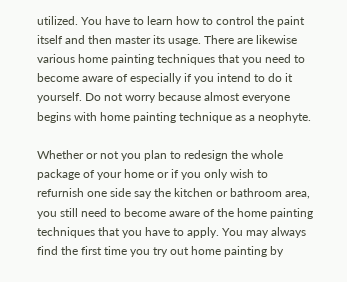utilized. You have to learn how to control the paint itself and then master its usage. There are likewise various home painting techniques that you need to become aware of especially if you intend to do it yourself. Do not worry because almost everyone begins with home painting technique as a neophyte.

Whether or not you plan to redesign the whole package of your home or if you only wish to refurnish one side say the kitchen or bathroom area, you still need to become aware of the home painting techniques that you have to apply. You may always find the first time you try out home painting by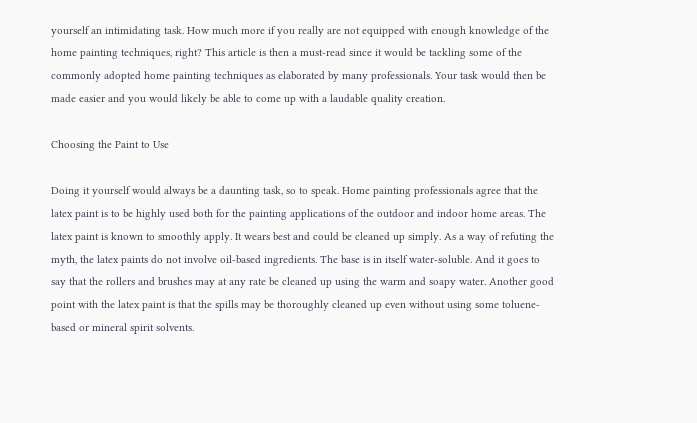yourself an intimidating task. How much more if you really are not equipped with enough knowledge of the home painting techniques, right? This article is then a must-read since it would be tackling some of the commonly adopted home painting techniques as elaborated by many professionals. Your task would then be made easier and you would likely be able to come up with a laudable quality creation.

Choosing the Paint to Use

Doing it yourself would always be a daunting task, so to speak. Home painting professionals agree that the latex paint is to be highly used both for the painting applications of the outdoor and indoor home areas. The latex paint is known to smoothly apply. It wears best and could be cleaned up simply. As a way of refuting the myth, the latex paints do not involve oil-based ingredients. The base is in itself water-soluble. And it goes to say that the rollers and brushes may at any rate be cleaned up using the warm and soapy water. Another good point with the latex paint is that the spills may be thoroughly cleaned up even without using some toluene-based or mineral spirit solvents.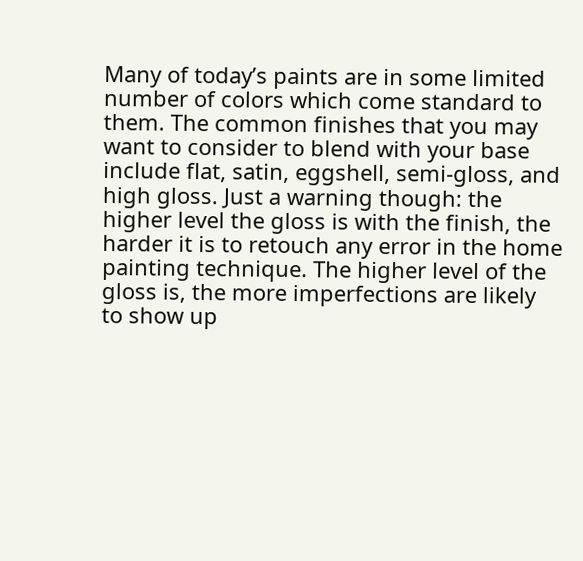Many of today’s paints are in some limited number of colors which come standard to them. The common finishes that you may want to consider to blend with your base include flat, satin, eggshell, semi-gloss, and high gloss. Just a warning though: the higher level the gloss is with the finish, the harder it is to retouch any error in the home painting technique. The higher level of the gloss is, the more imperfections are likely to show up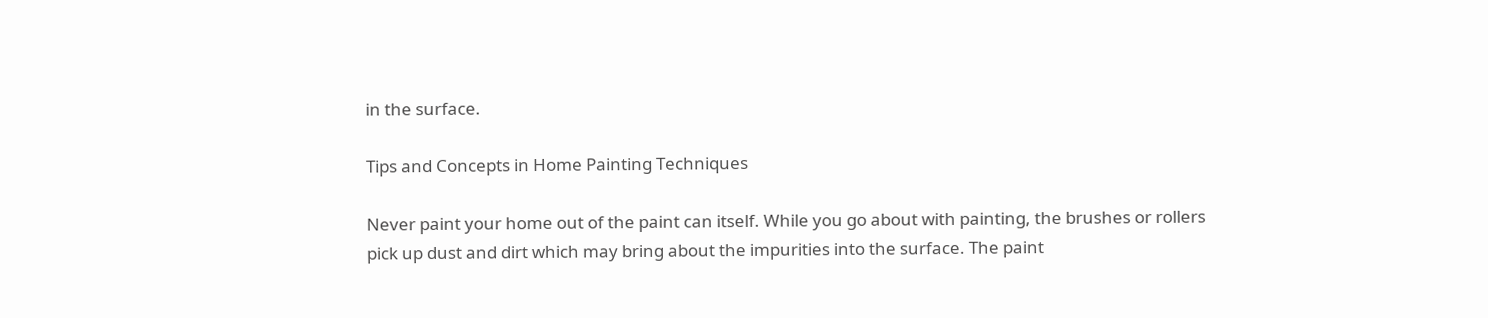in the surface.

Tips and Concepts in Home Painting Techniques

Never paint your home out of the paint can itself. While you go about with painting, the brushes or rollers pick up dust and dirt which may bring about the impurities into the surface. The paint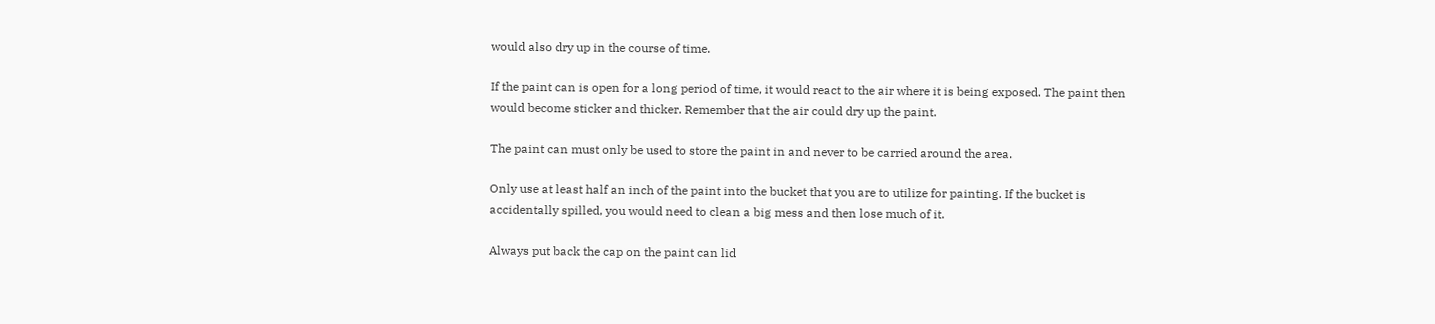would also dry up in the course of time.

If the paint can is open for a long period of time, it would react to the air where it is being exposed. The paint then would become sticker and thicker. Remember that the air could dry up the paint.

The paint can must only be used to store the paint in and never to be carried around the area.

Only use at least half an inch of the paint into the bucket that you are to utilize for painting. If the bucket is accidentally spilled, you would need to clean a big mess and then lose much of it.

Always put back the cap on the paint can lid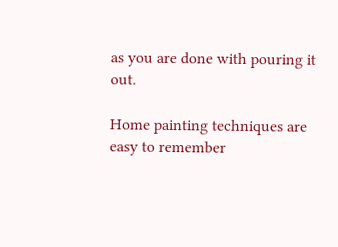as you are done with pouring it out.

Home painting techniques are easy to remember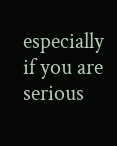especially if you are serious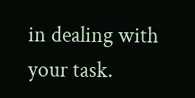in dealing with your task.